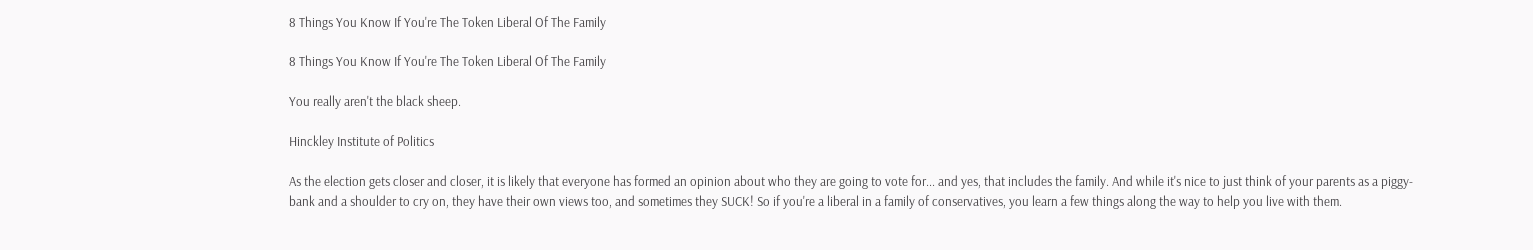8 Things You Know If You're The Token Liberal Of The Family

8 Things You Know If You're The Token Liberal Of The Family

You really aren't the black sheep.

Hinckley Institute of Politics

As the election gets closer and closer, it is likely that everyone has formed an opinion about who they are going to vote for... and yes, that includes the family. And while it's nice to just think of your parents as a piggy-bank and a shoulder to cry on, they have their own views too, and sometimes they SUCK! So if you're a liberal in a family of conservatives, you learn a few things along the way to help you live with them.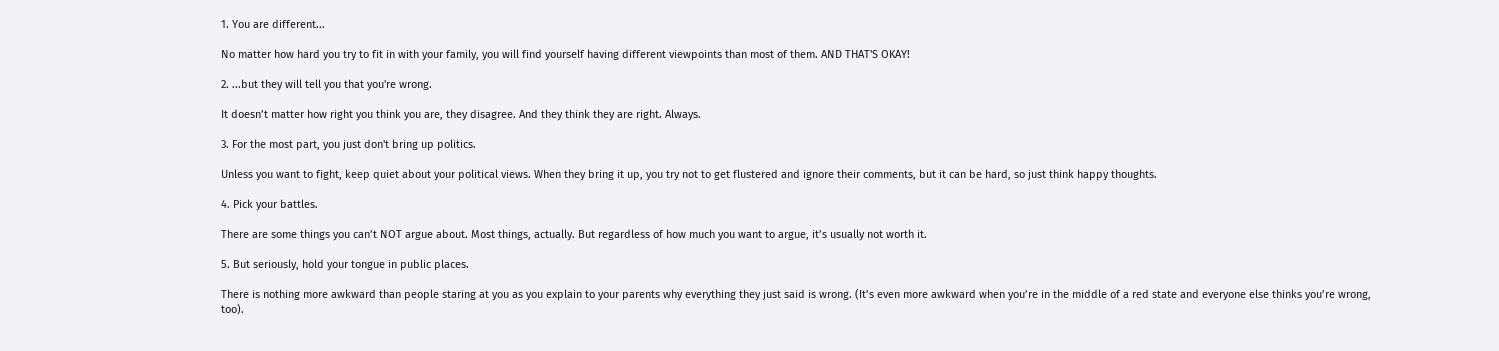1. You are different...

No matter how hard you try to fit in with your family, you will find yourself having different viewpoints than most of them. AND THAT'S OKAY!

2. ...but they will tell you that you're wrong.

It doesn’t matter how right you think you are, they disagree. And they think they are right. Always.

3. For the most part, you just don't bring up politics.

Unless you want to fight, keep quiet about your political views. When they bring it up, you try not to get flustered and ignore their comments, but it can be hard, so just think happy thoughts.

4. Pick your battles.

There are some things you can’t NOT argue about. Most things, actually. But regardless of how much you want to argue, it’s usually not worth it.

5. But seriously, hold your tongue in public places.

There is nothing more awkward than people staring at you as you explain to your parents why everything they just said is wrong. (It’s even more awkward when you’re in the middle of a red state and everyone else thinks you’re wrong, too).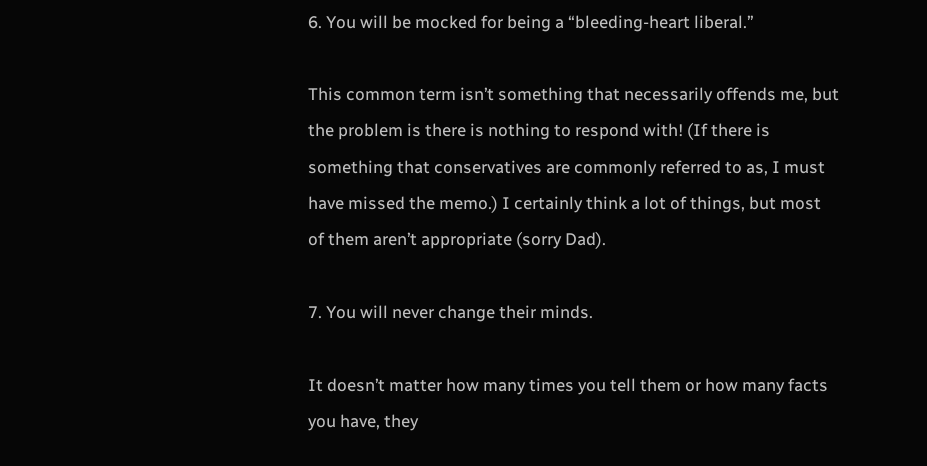6. You will be mocked for being a “bleeding-heart liberal.”

This common term isn’t something that necessarily offends me, but the problem is there is nothing to respond with! (If there is something that conservatives are commonly referred to as, I must have missed the memo.) I certainly think a lot of things, but most of them aren’t appropriate (sorry Dad).

7. You will never change their minds.

It doesn’t matter how many times you tell them or how many facts you have, they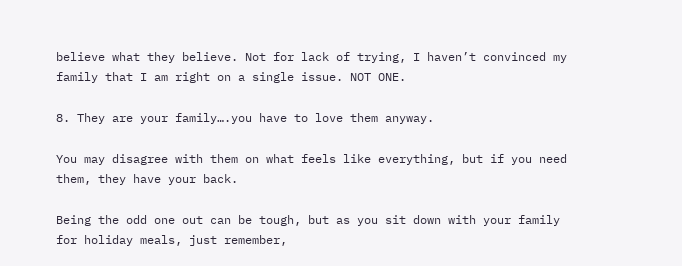believe what they believe. Not for lack of trying, I haven’t convinced my family that I am right on a single issue. NOT ONE.

8. They are your family….you have to love them anyway.

You may disagree with them on what feels like everything, but if you need them, they have your back.

Being the odd one out can be tough, but as you sit down with your family for holiday meals, just remember,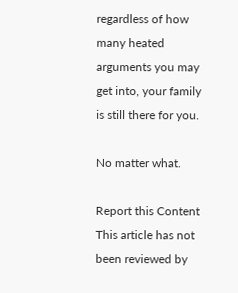regardless of how many heated arguments you may get into, your family is still there for you.

No matter what.

Report this Content
This article has not been reviewed by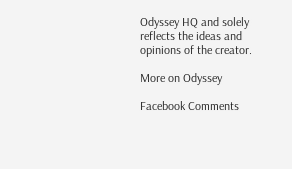Odyssey HQ and solely reflects the ideas and opinions of the creator.

More on Odyssey

Facebook Comments